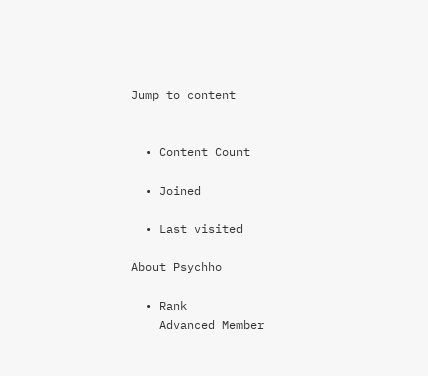Jump to content


  • Content Count

  • Joined

  • Last visited

About Psychho

  • Rank
    Advanced Member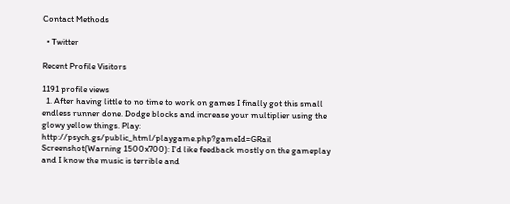Contact Methods

  • Twitter

Recent Profile Visitors

1191 profile views
  1. After having little to no time to work on games I finally got this small endless runner done. Dodge blocks and increase your multiplier using the glowy yellow things. Play: http://psych.gs/public_html/playgame.php?gameId=GRail Screenshot(Warning 1500x700): I'd like feedback mostly on the gameplay and I know the music is terrible and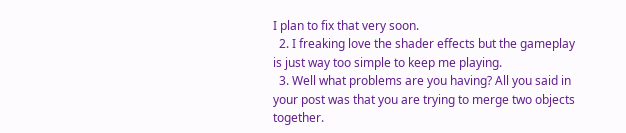I plan to fix that very soon.
  2. I freaking love the shader effects but the gameplay is just way too simple to keep me playing.
  3. Well what problems are you having? All you said in your post was that you are trying to merge two objects together.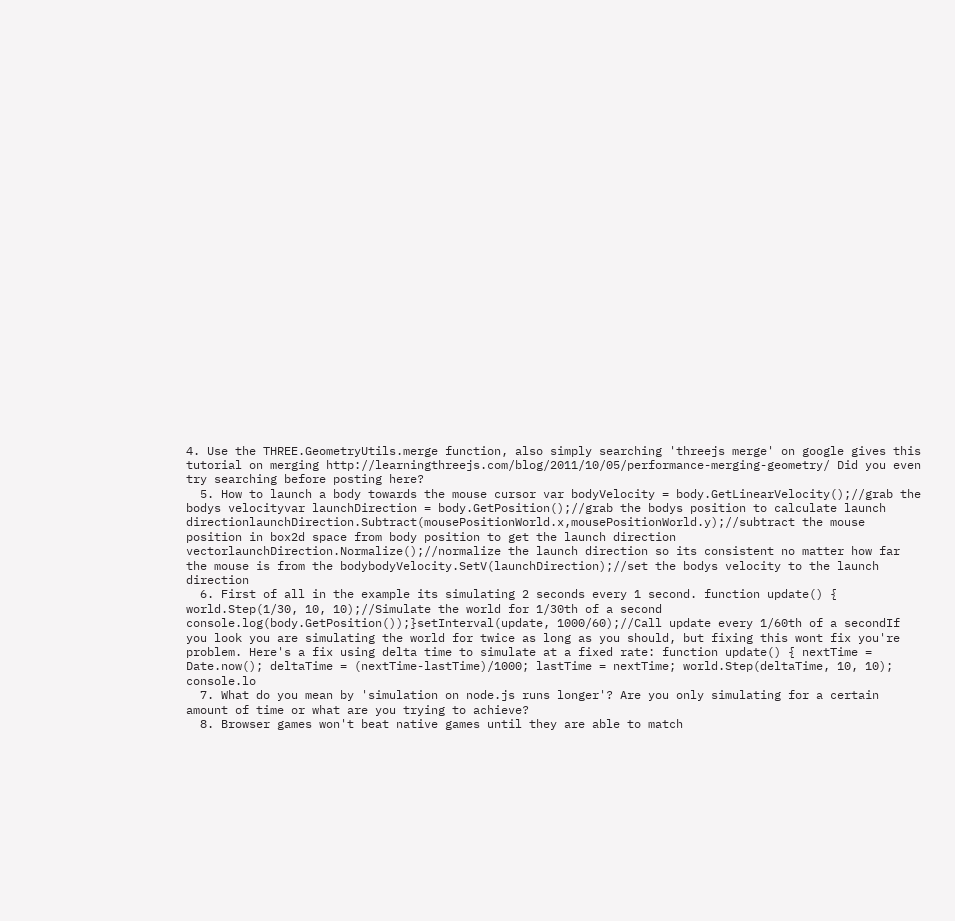4. Use the THREE.GeometryUtils.merge function, also simply searching 'threejs merge' on google gives this tutorial on merging http://learningthreejs.com/blog/2011/10/05/performance-merging-geometry/ Did you even try searching before posting here?
  5. How to launch a body towards the mouse cursor var bodyVelocity = body.GetLinearVelocity();//grab the bodys velocityvar launchDirection = body.GetPosition();//grab the bodys position to calculate launch directionlaunchDirection.Subtract(mousePositionWorld.x,mousePositionWorld.y);//subtract the mouse position in box2d space from body position to get the launch direction vectorlaunchDirection.Normalize();//normalize the launch direction so its consistent no matter how far the mouse is from the bodybodyVelocity.SetV(launchDirection);//set the bodys velocity to the launch direction
  6. First of all in the example its simulating 2 seconds every 1 second. function update() { world.Step(1/30, 10, 10);//Simulate the world for 1/30th of a second console.log(body.GetPosition());}setInterval(update, 1000/60);//Call update every 1/60th of a secondIf you look you are simulating the world for twice as long as you should, but fixing this wont fix you're problem. Here's a fix using delta time to simulate at a fixed rate: function update() { nextTime = Date.now(); deltaTime = (nextTime-lastTime)/1000; lastTime = nextTime; world.Step(deltaTime, 10, 10); console.lo
  7. What do you mean by 'simulation on node.js runs longer'? Are you only simulating for a certain amount of time or what are you trying to achieve?
  8. Browser games won't beat native games until they are able to match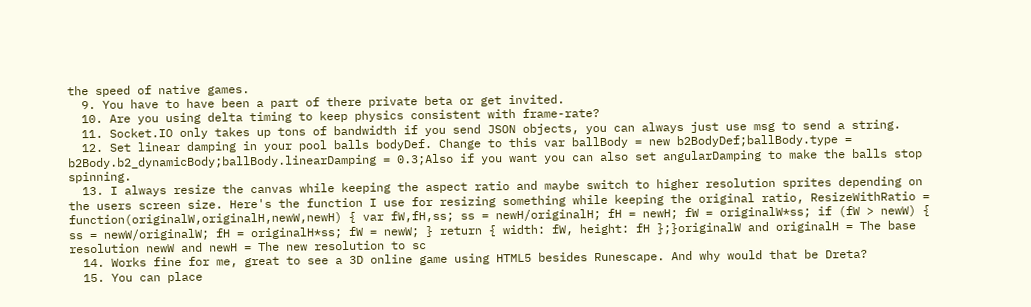the speed of native games.
  9. You have to have been a part of there private beta or get invited.
  10. Are you using delta timing to keep physics consistent with frame-rate?
  11. Socket.IO only takes up tons of bandwidth if you send JSON objects, you can always just use msg to send a string.
  12. Set linear damping in your pool balls bodyDef. Change to this var ballBody = new b2BodyDef;ballBody.type = b2Body.b2_dynamicBody;ballBody.linearDamping = 0.3;Also if you want you can also set angularDamping to make the balls stop spinning.
  13. I always resize the canvas while keeping the aspect ratio and maybe switch to higher resolution sprites depending on the users screen size. Here's the function I use for resizing something while keeping the original ratio, ResizeWithRatio = function(originalW,originalH,newW,newH) { var fW,fH,ss; ss = newH/originalH; fH = newH; fW = originalW*ss; if (fW > newW) { ss = newW/originalW; fH = originalH*ss; fW = newW; } return { width: fW, height: fH };}originalW and originalH = The base resolution newW and newH = The new resolution to sc
  14. Works fine for me, great to see a 3D online game using HTML5 besides Runescape. And why would that be Dreta?
  15. You can place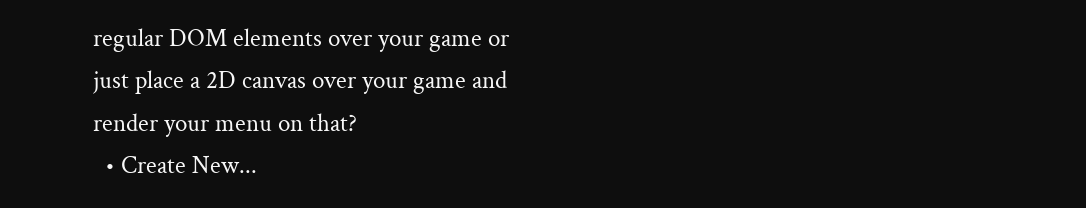regular DOM elements over your game or just place a 2D canvas over your game and render your menu on that?
  • Create New...